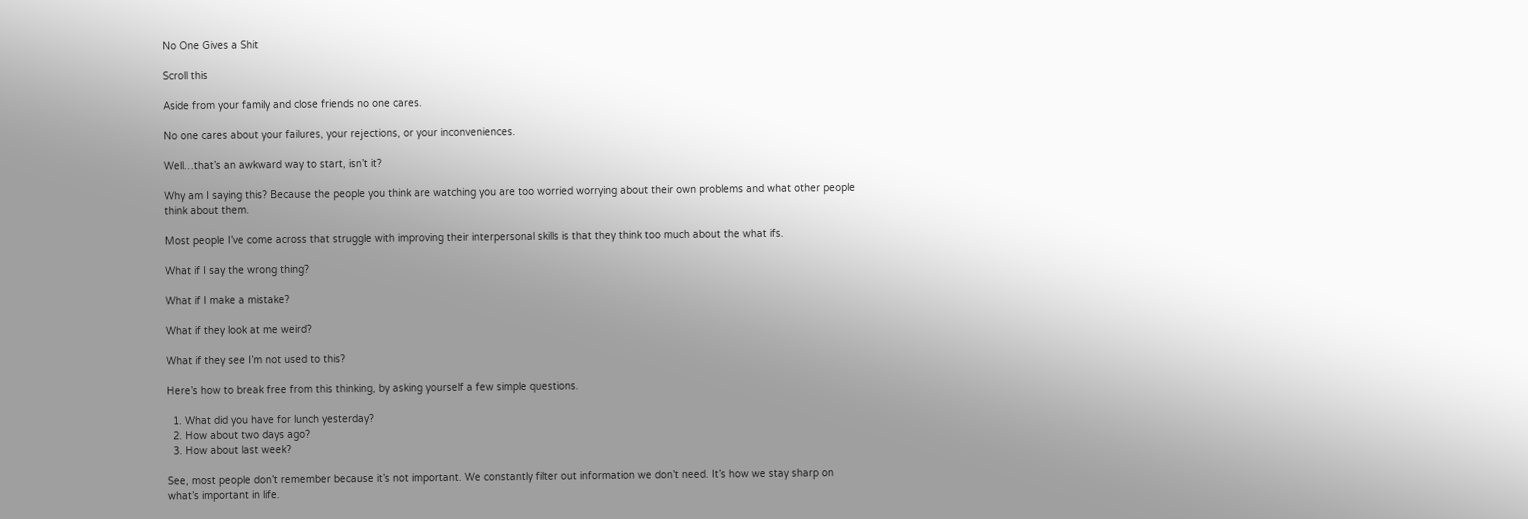No One Gives a Shit

Scroll this

Aside from your family and close friends no one cares.

No one cares about your failures, your rejections, or your inconveniences.

Well…that’s an awkward way to start, isn’t it?

Why am I saying this? Because the people you think are watching you are too worried worrying about their own problems and what other people think about them.

Most people I’ve come across that struggle with improving their interpersonal skills is that they think too much about the what ifs.

What if I say the wrong thing?

What if I make a mistake?

What if they look at me weird?

What if they see I’m not used to this?

Here’s how to break free from this thinking, by asking yourself a few simple questions.

  1. What did you have for lunch yesterday?
  2. How about two days ago?
  3. How about last week?

See, most people don’t remember because it’s not important. We constantly filter out information we don’t need. It’s how we stay sharp on what’s important in life.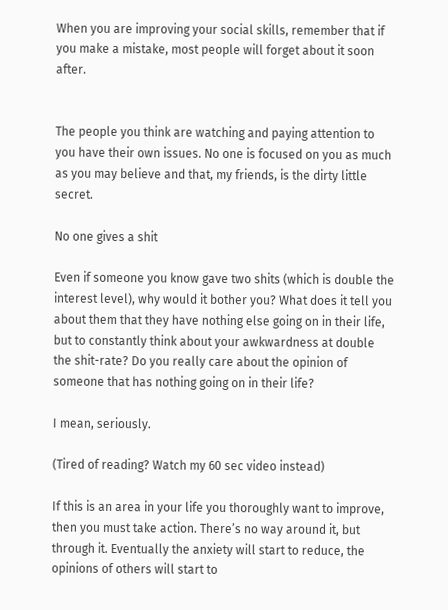When you are improving your social skills, remember that if you make a mistake, most people will forget about it soon after.


The people you think are watching and paying attention to you have their own issues. No one is focused on you as much as you may believe and that, my friends, is the dirty little secret.

No one gives a shit

Even if someone you know gave two shits (which is double the interest level), why would it bother you? What does it tell you about them that they have nothing else going on in their life, but to constantly think about your awkwardness at double the shit-rate? Do you really care about the opinion of someone that has nothing going on in their life?

I mean, seriously.

(Tired of reading? Watch my 60 sec video instead)

If this is an area in your life you thoroughly want to improve, then you must take action. There’s no way around it, but through it. Eventually the anxiety will start to reduce, the opinions of others will start to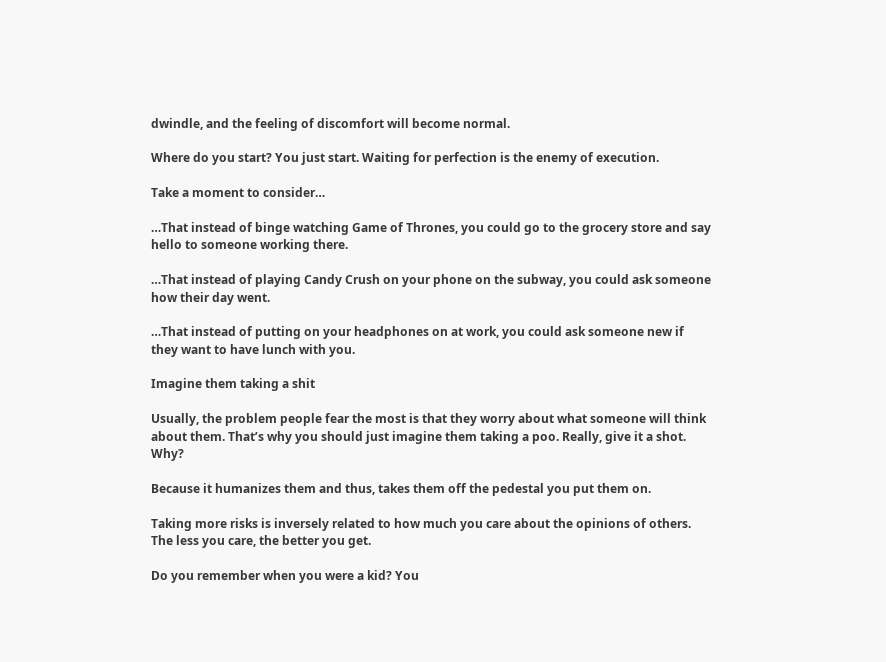dwindle, and the feeling of discomfort will become normal.

Where do you start? You just start. Waiting for perfection is the enemy of execution.

Take a moment to consider…

…That instead of binge watching Game of Thrones, you could go to the grocery store and say hello to someone working there.

…That instead of playing Candy Crush on your phone on the subway, you could ask someone how their day went.

…That instead of putting on your headphones on at work, you could ask someone new if they want to have lunch with you.

Imagine them taking a shit

Usually, the problem people fear the most is that they worry about what someone will think about them. That’s why you should just imagine them taking a poo. Really, give it a shot. Why?

Because it humanizes them and thus, takes them off the pedestal you put them on.

Taking more risks is inversely related to how much you care about the opinions of others. The less you care, the better you get.

Do you remember when you were a kid? You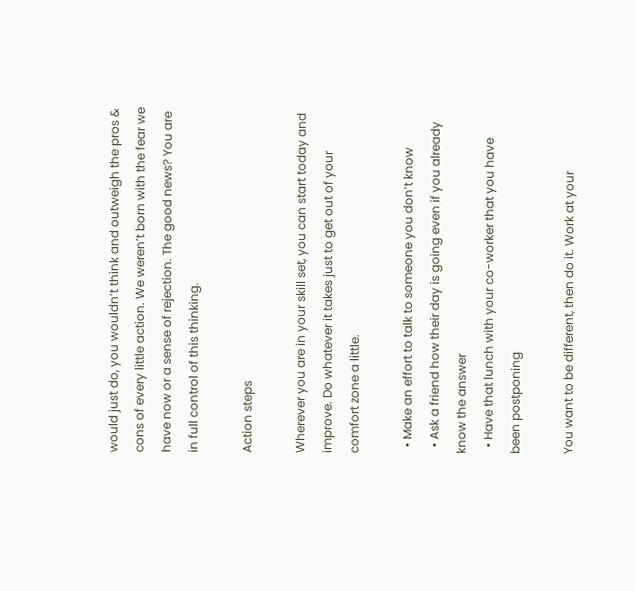would just do, you wouldn’t think and outweigh the pros & cons of every little action. We weren’t born with the fear we have now or a sense of rejection. The good news? You are in full control of this thinking.

Action steps

Wherever you are in your skill set, you can start today and improve. Do whatever it takes just to get out of your comfort zone a little.

  • Make an effort to talk to someone you don’t know
  • Ask a friend how their day is going even if you already know the answer
  • Have that lunch with your co-worker that you have been postponing

You want to be different, then do it. Work at your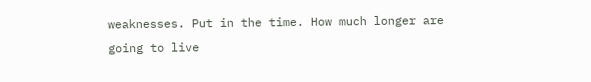weaknesses. Put in the time. How much longer are going to live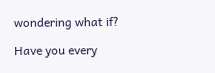wondering what if?

Have you every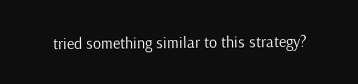tried something similar to this strategy?